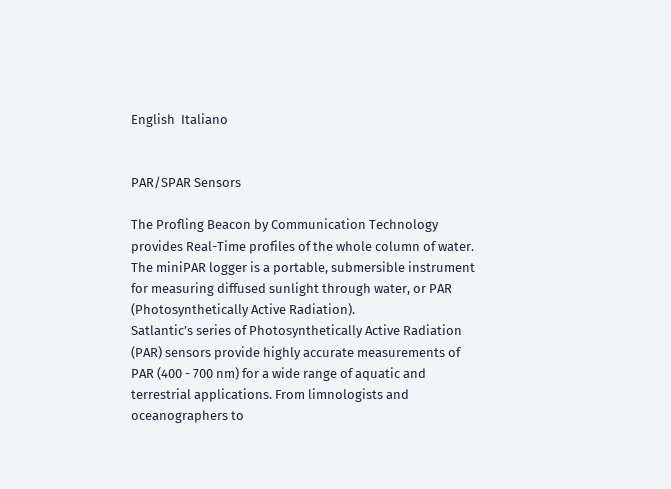English  Italiano


PAR/SPAR Sensors

The Profling Beacon by Communication Technology provides Real-Time profiles of the whole column of water.
The miniPAR logger is a portable, submersible instrument for measuring diffused sunlight through water, or PAR (Photosynthetically Active Radiation).
Satlantic’s series of Photosynthetically Active Radiation (PAR) sensors provide highly accurate measurements of PAR (400 - 700 nm) for a wide range of aquatic and terrestrial applications. From limnologists and oceanographers to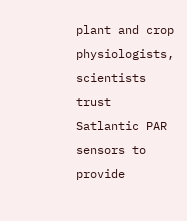plant and crop physiologists, scientists trust Satlantic PAR sensors to provide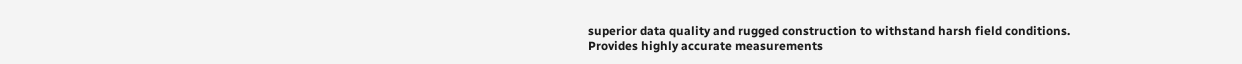superior data quality and rugged construction to withstand harsh field conditions.
Provides highly accurate measurements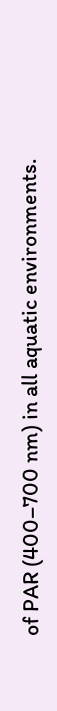of PAR (400–700 nm) in all aquatic environments.